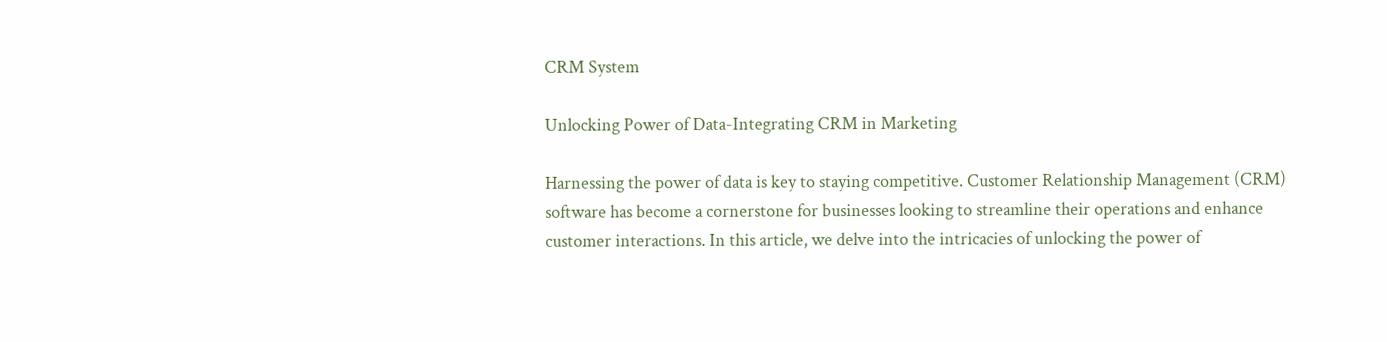CRM System

Unlocking Power of Data-Integrating CRM in Marketing

Harnessing the power of data is key to staying competitive. Customer Relationship Management (CRM) software has become a cornerstone for businesses looking to streamline their operations and enhance customer interactions. In this article, we delve into the intricacies of unlocking the power of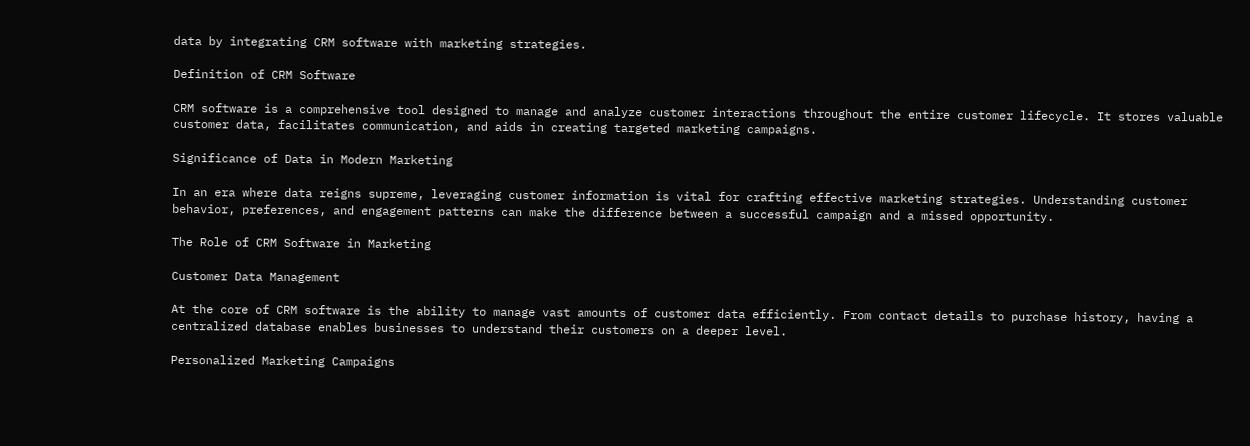data by integrating CRM software with marketing strategies.

Definition of CRM Software

CRM software is a comprehensive tool designed to manage and analyze customer interactions throughout the entire customer lifecycle. It stores valuable customer data, facilitates communication, and aids in creating targeted marketing campaigns.

Significance of Data in Modern Marketing

In an era where data reigns supreme, leveraging customer information is vital for crafting effective marketing strategies. Understanding customer behavior, preferences, and engagement patterns can make the difference between a successful campaign and a missed opportunity.

The Role of CRM Software in Marketing

Customer Data Management

At the core of CRM software is the ability to manage vast amounts of customer data efficiently. From contact details to purchase history, having a centralized database enables businesses to understand their customers on a deeper level.

Personalized Marketing Campaigns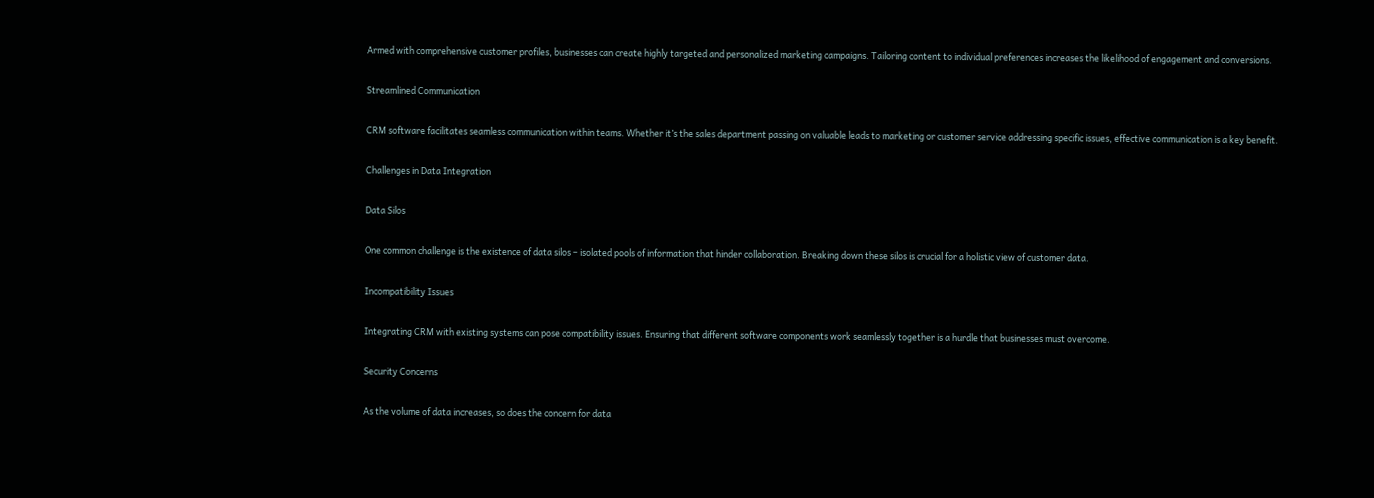Armed with comprehensive customer profiles, businesses can create highly targeted and personalized marketing campaigns. Tailoring content to individual preferences increases the likelihood of engagement and conversions.

Streamlined Communication

CRM software facilitates seamless communication within teams. Whether it’s the sales department passing on valuable leads to marketing or customer service addressing specific issues, effective communication is a key benefit.

Challenges in Data Integration

Data Silos

One common challenge is the existence of data silos – isolated pools of information that hinder collaboration. Breaking down these silos is crucial for a holistic view of customer data.

Incompatibility Issues

Integrating CRM with existing systems can pose compatibility issues. Ensuring that different software components work seamlessly together is a hurdle that businesses must overcome.

Security Concerns

As the volume of data increases, so does the concern for data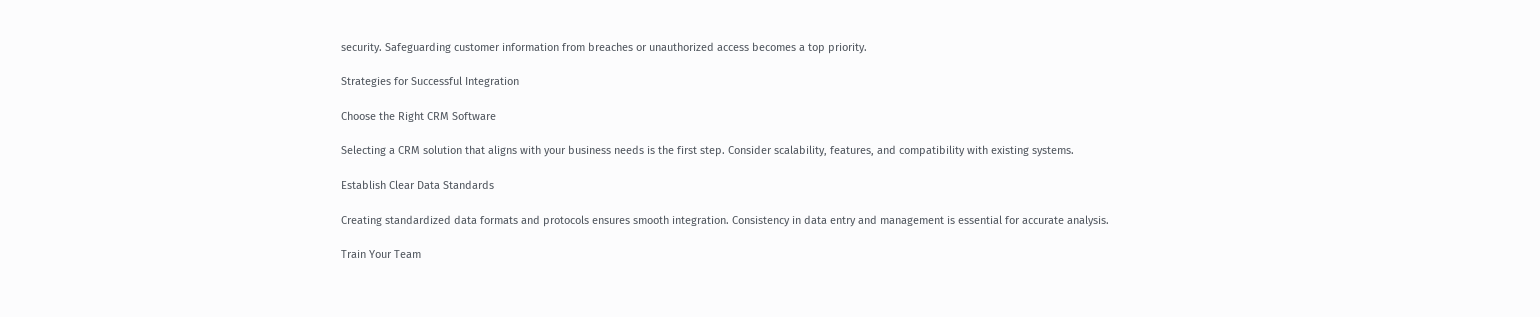security. Safeguarding customer information from breaches or unauthorized access becomes a top priority.

Strategies for Successful Integration

Choose the Right CRM Software

Selecting a CRM solution that aligns with your business needs is the first step. Consider scalability, features, and compatibility with existing systems.

Establish Clear Data Standards

Creating standardized data formats and protocols ensures smooth integration. Consistency in data entry and management is essential for accurate analysis.

Train Your Team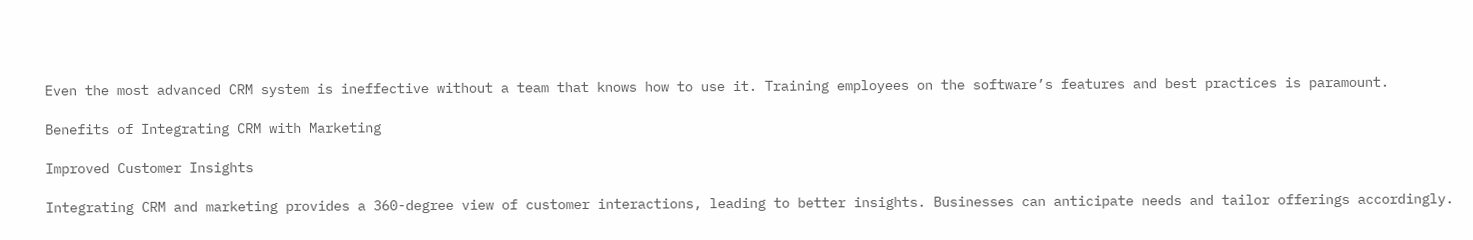Even the most advanced CRM system is ineffective without a team that knows how to use it. Training employees on the software’s features and best practices is paramount.

Benefits of Integrating CRM with Marketing

Improved Customer Insights

Integrating CRM and marketing provides a 360-degree view of customer interactions, leading to better insights. Businesses can anticipate needs and tailor offerings accordingly.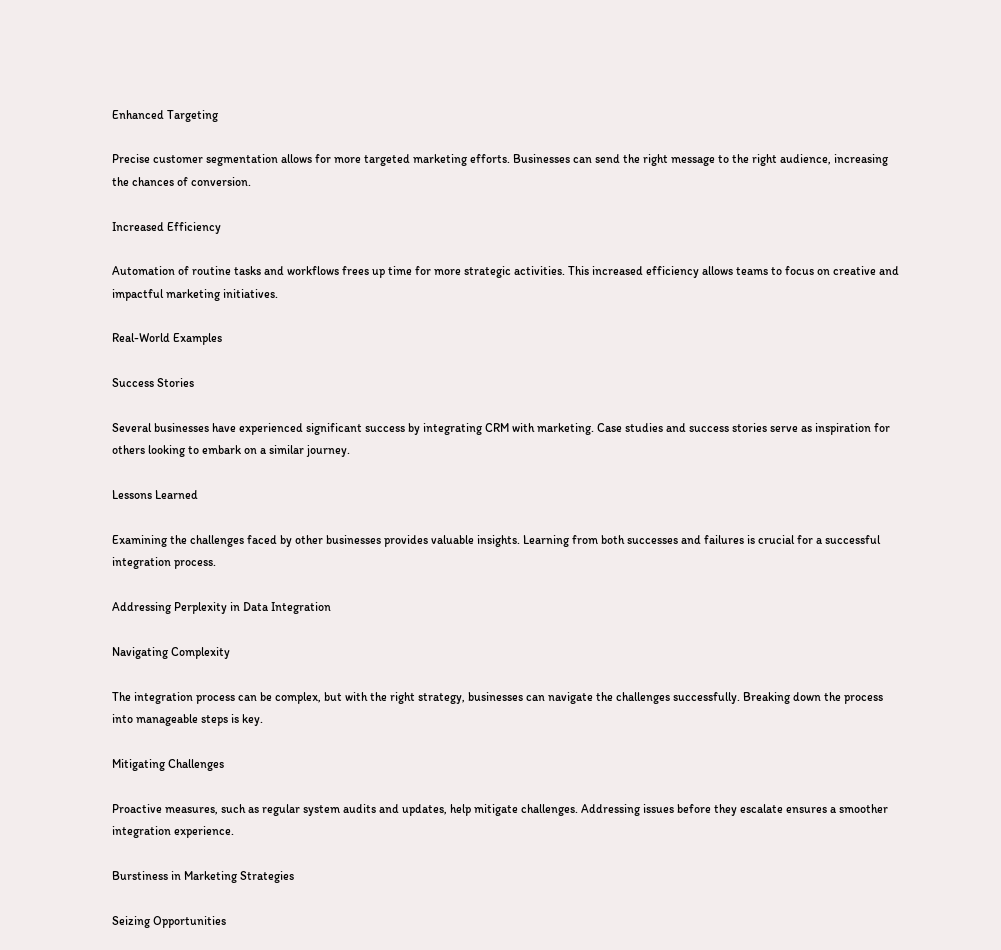Enhanced Targeting

Precise customer segmentation allows for more targeted marketing efforts. Businesses can send the right message to the right audience, increasing the chances of conversion.

Increased Efficiency

Automation of routine tasks and workflows frees up time for more strategic activities. This increased efficiency allows teams to focus on creative and impactful marketing initiatives.

Real-World Examples

Success Stories

Several businesses have experienced significant success by integrating CRM with marketing. Case studies and success stories serve as inspiration for others looking to embark on a similar journey.

Lessons Learned

Examining the challenges faced by other businesses provides valuable insights. Learning from both successes and failures is crucial for a successful integration process.

Addressing Perplexity in Data Integration

Navigating Complexity

The integration process can be complex, but with the right strategy, businesses can navigate the challenges successfully. Breaking down the process into manageable steps is key.

Mitigating Challenges

Proactive measures, such as regular system audits and updates, help mitigate challenges. Addressing issues before they escalate ensures a smoother integration experience.

Burstiness in Marketing Strategies

Seizing Opportunities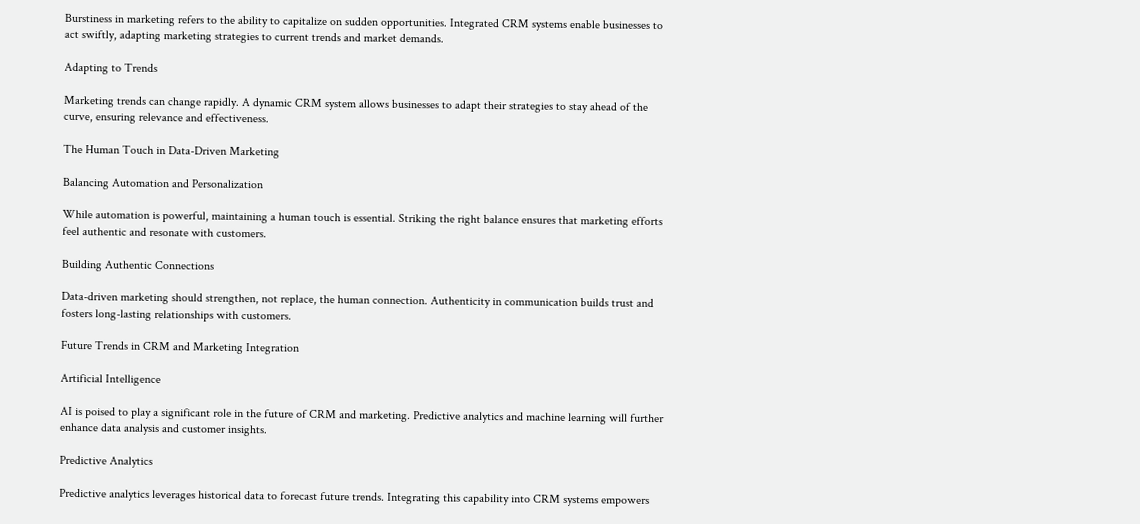Burstiness in marketing refers to the ability to capitalize on sudden opportunities. Integrated CRM systems enable businesses to act swiftly, adapting marketing strategies to current trends and market demands.

Adapting to Trends

Marketing trends can change rapidly. A dynamic CRM system allows businesses to adapt their strategies to stay ahead of the curve, ensuring relevance and effectiveness.

The Human Touch in Data-Driven Marketing

Balancing Automation and Personalization

While automation is powerful, maintaining a human touch is essential. Striking the right balance ensures that marketing efforts feel authentic and resonate with customers.

Building Authentic Connections

Data-driven marketing should strengthen, not replace, the human connection. Authenticity in communication builds trust and fosters long-lasting relationships with customers.

Future Trends in CRM and Marketing Integration

Artificial Intelligence

AI is poised to play a significant role in the future of CRM and marketing. Predictive analytics and machine learning will further enhance data analysis and customer insights.

Predictive Analytics

Predictive analytics leverages historical data to forecast future trends. Integrating this capability into CRM systems empowers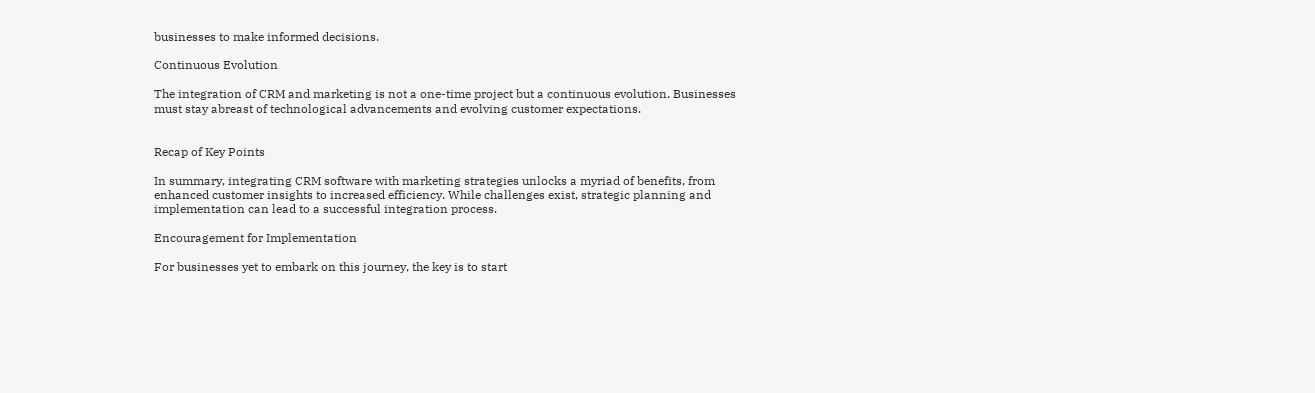businesses to make informed decisions.

Continuous Evolution

The integration of CRM and marketing is not a one-time project but a continuous evolution. Businesses must stay abreast of technological advancements and evolving customer expectations.


Recap of Key Points

In summary, integrating CRM software with marketing strategies unlocks a myriad of benefits, from enhanced customer insights to increased efficiency. While challenges exist, strategic planning and implementation can lead to a successful integration process.

Encouragement for Implementation

For businesses yet to embark on this journey, the key is to start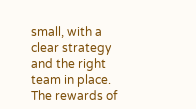small, with a clear strategy and the right team in place. The rewards of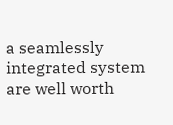a seamlessly integrated system are well worth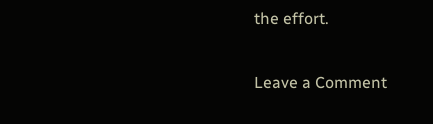the effort.

Leave a Comment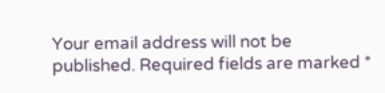Your email address will not be published. Required fields are marked *